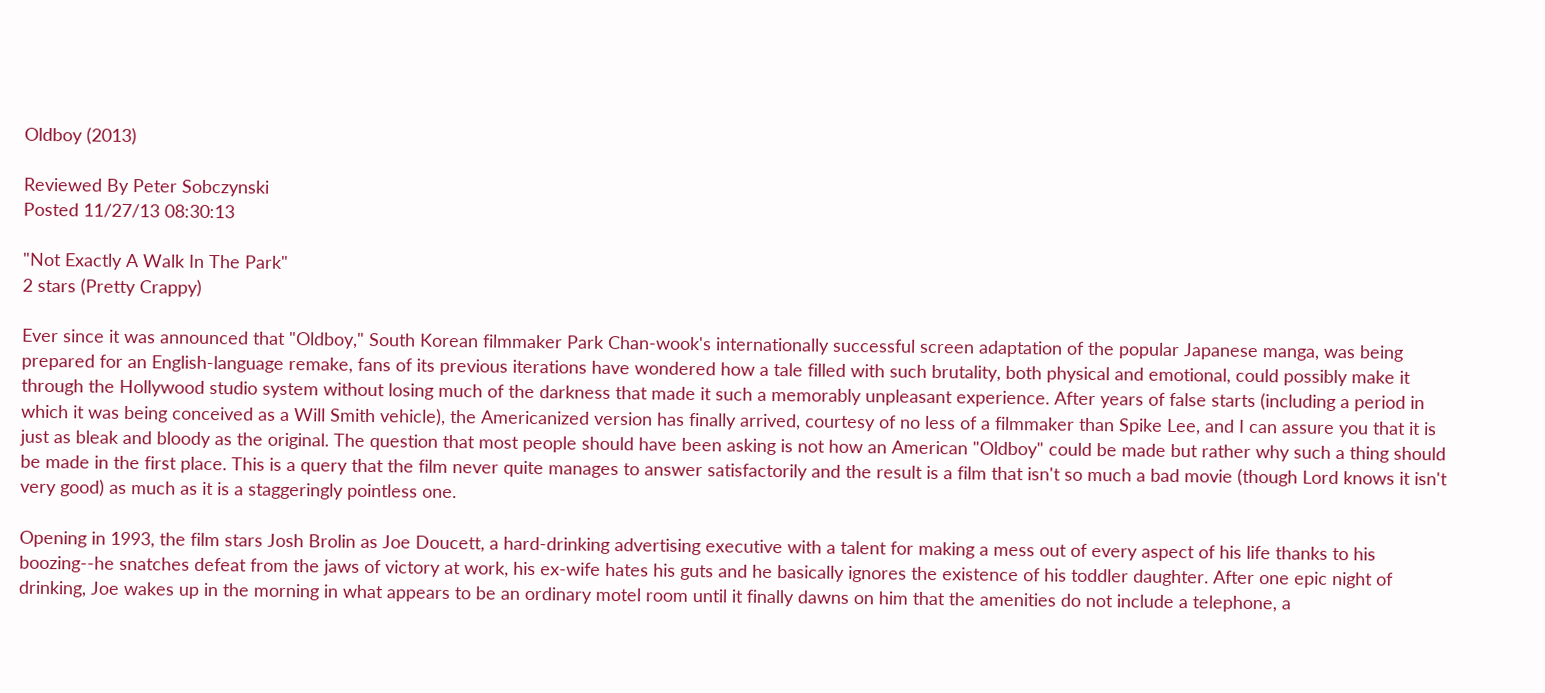Oldboy (2013)

Reviewed By Peter Sobczynski
Posted 11/27/13 08:30:13

"Not Exactly A Walk In The Park"
2 stars (Pretty Crappy)

Ever since it was announced that "Oldboy," South Korean filmmaker Park Chan-wook's internationally successful screen adaptation of the popular Japanese manga, was being prepared for an English-language remake, fans of its previous iterations have wondered how a tale filled with such brutality, both physical and emotional, could possibly make it through the Hollywood studio system without losing much of the darkness that made it such a memorably unpleasant experience. After years of false starts (including a period in which it was being conceived as a Will Smith vehicle), the Americanized version has finally arrived, courtesy of no less of a filmmaker than Spike Lee, and I can assure you that it is just as bleak and bloody as the original. The question that most people should have been asking is not how an American "Oldboy" could be made but rather why such a thing should be made in the first place. This is a query that the film never quite manages to answer satisfactorily and the result is a film that isn't so much a bad movie (though Lord knows it isn't very good) as much as it is a staggeringly pointless one.

Opening in 1993, the film stars Josh Brolin as Joe Doucett, a hard-drinking advertising executive with a talent for making a mess out of every aspect of his life thanks to his boozing--he snatches defeat from the jaws of victory at work, his ex-wife hates his guts and he basically ignores the existence of his toddler daughter. After one epic night of drinking, Joe wakes up in the morning in what appears to be an ordinary motel room until it finally dawns on him that the amenities do not include a telephone, a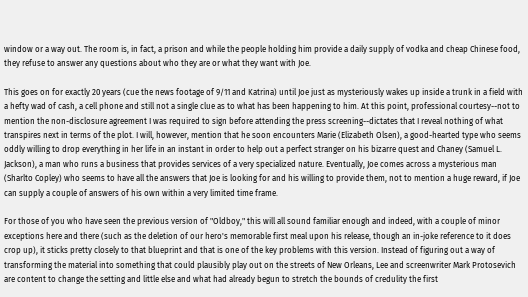window or a way out. The room is, in fact, a prison and while the people holding him provide a daily supply of vodka and cheap Chinese food, they refuse to answer any questions about who they are or what they want with Joe.

This goes on for exactly 20 years (cue the news footage of 9/11 and Katrina) until Joe just as mysteriously wakes up inside a trunk in a field with a hefty wad of cash, a cell phone and still not a single clue as to what has been happening to him. At this point, professional courtesy--not to mention the non-disclosure agreement I was required to sign before attending the press screening--dictates that I reveal nothing of what transpires next in terms of the plot. I will, however, mention that he soon encounters Marie (Elizabeth Olsen), a good-hearted type who seems oddly willing to drop everything in her life in an instant in order to help out a perfect stranger on his bizarre quest and Chaney (Samuel L. Jackson), a man who runs a business that provides services of a very specialized nature. Eventually, Joe comes across a mysterious man (Sharlto Copley) who seems to have all the answers that Joe is looking for and his willing to provide them, not to mention a huge reward, if Joe can supply a couple of answers of his own within a very limited time frame.

For those of you who have seen the previous version of "Oldboy," this will all sound familiar enough and indeed, with a couple of minor exceptions here and there (such as the deletion of our hero's memorable first meal upon his release, though an in-joke reference to it does crop up), it sticks pretty closely to that blueprint and that is one of the key problems with this version. Instead of figuring out a way of transforming the material into something that could plausibly play out on the streets of New Orleans, Lee and screenwriter Mark Protosevich are content to change the setting and little else and what had already begun to stretch the bounds of credulity the first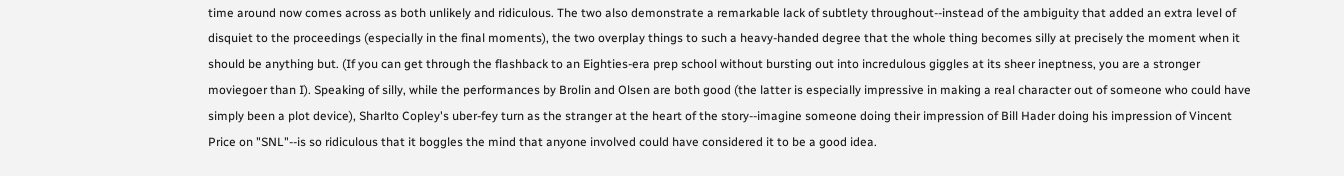time around now comes across as both unlikely and ridiculous. The two also demonstrate a remarkable lack of subtlety throughout--instead of the ambiguity that added an extra level of disquiet to the proceedings (especially in the final moments), the two overplay things to such a heavy-handed degree that the whole thing becomes silly at precisely the moment when it should be anything but. (If you can get through the flashback to an Eighties-era prep school without bursting out into incredulous giggles at its sheer ineptness, you are a stronger moviegoer than I). Speaking of silly, while the performances by Brolin and Olsen are both good (the latter is especially impressive in making a real character out of someone who could have simply been a plot device), Sharlto Copley's uber-fey turn as the stranger at the heart of the story--imagine someone doing their impression of Bill Hader doing his impression of Vincent Price on "SNL"--is so ridiculous that it boggles the mind that anyone involved could have considered it to be a good idea.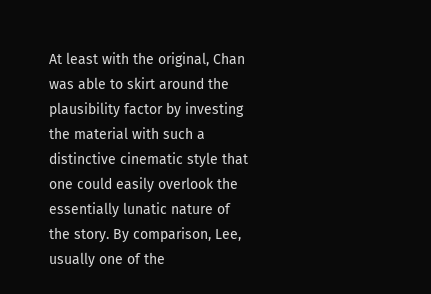At least with the original, Chan was able to skirt around the plausibility factor by investing the material with such a distinctive cinematic style that one could easily overlook the essentially lunatic nature of the story. By comparison, Lee, usually one of the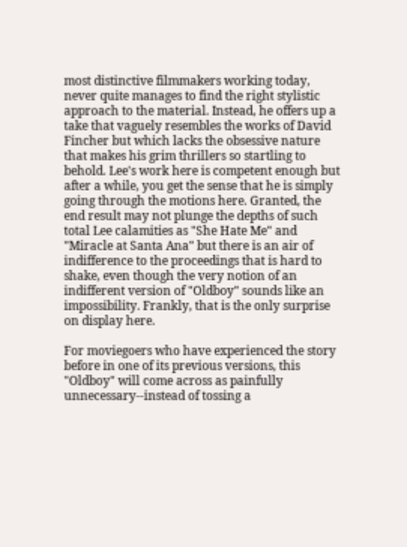most distinctive filmmakers working today, never quite manages to find the right stylistic approach to the material. Instead, he offers up a take that vaguely resembles the works of David Fincher but which lacks the obsessive nature that makes his grim thrillers so startling to behold. Lee's work here is competent enough but after a while, you get the sense that he is simply going through the motions here. Granted, the end result may not plunge the depths of such total Lee calamities as "She Hate Me" and "Miracle at Santa Ana" but there is an air of indifference to the proceedings that is hard to shake, even though the very notion of an indifferent version of "Oldboy" sounds like an impossibility. Frankly, that is the only surprise on display here.

For moviegoers who have experienced the story before in one of its previous versions, this "Oldboy" will come across as painfully unnecessary--instead of tossing a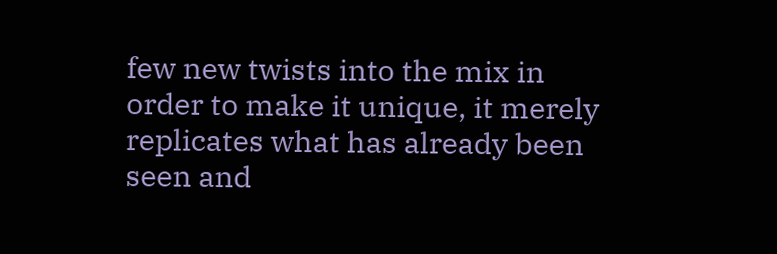few new twists into the mix in order to make it unique, it merely replicates what has already been seen and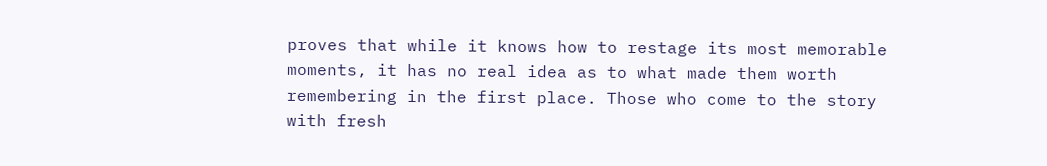proves that while it knows how to restage its most memorable moments, it has no real idea as to what made them worth remembering in the first place. Those who come to the story with fresh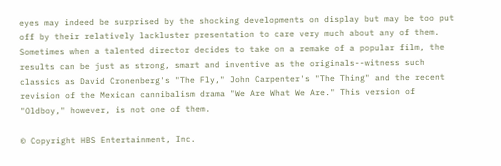eyes may indeed be surprised by the shocking developments on display but may be too put off by their relatively lackluster presentation to care very much about any of them. Sometimes when a talented director decides to take on a remake of a popular film, the results can be just as strong, smart and inventive as the originals--witness such classics as David Cronenberg's "The Fly," John Carpenter's "The Thing" and the recent revision of the Mexican cannibalism drama "We Are What We Are." This version of "Oldboy," however, is not one of them.

© Copyright HBS Entertainment, Inc.